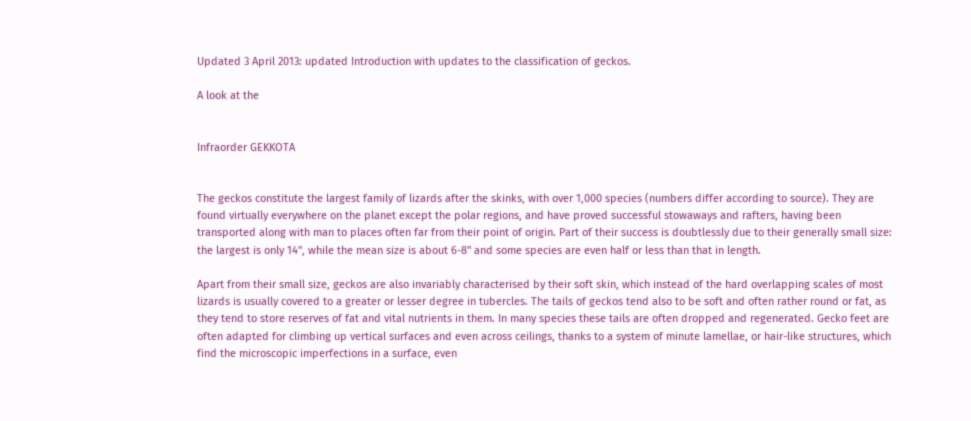Updated 3 April 2013: updated Introduction with updates to the classification of geckos.

A look at the


Infraorder GEKKOTA


The geckos constitute the largest family of lizards after the skinks, with over 1,000 species (numbers differ according to source). They are found virtually everywhere on the planet except the polar regions, and have proved successful stowaways and rafters, having been transported along with man to places often far from their point of origin. Part of their success is doubtlessly due to their generally small size: the largest is only 14", while the mean size is about 6-8" and some species are even half or less than that in length.

Apart from their small size, geckos are also invariably characterised by their soft skin, which instead of the hard overlapping scales of most lizards is usually covered to a greater or lesser degree in tubercles. The tails of geckos tend also to be soft and often rather round or fat, as they tend to store reserves of fat and vital nutrients in them. In many species these tails are often dropped and regenerated. Gecko feet are often adapted for climbing up vertical surfaces and even across ceilings, thanks to a system of minute lamellae, or hair-like structures, which find the microscopic imperfections in a surface, even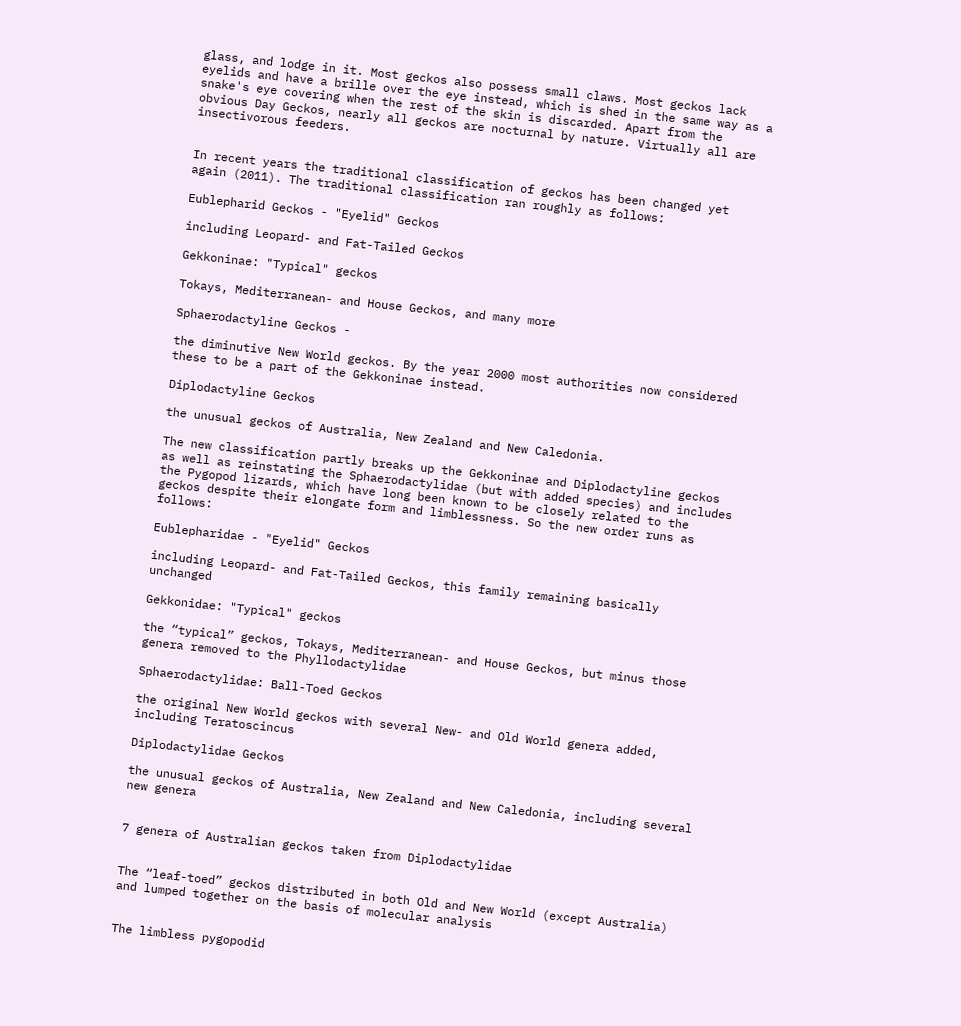glass, and lodge in it. Most geckos also possess small claws. Most geckos lack eyelids and have a brille over the eye instead, which is shed in the same way as a snake's eye covering when the rest of the skin is discarded. Apart from the obvious Day Geckos, nearly all geckos are nocturnal by nature. Virtually all are insectivorous feeders.


In recent years the traditional classification of geckos has been changed yet again (2011). The traditional classification ran roughly as follows:

Eublepharid Geckos - "Eyelid" Geckos

including Leopard- and Fat-Tailed Geckos

Gekkoninae: "Typical" geckos

Tokays, Mediterranean- and House Geckos, and many more

Sphaerodactyline Geckos -

the diminutive New World geckos. By the year 2000 most authorities now considered these to be a part of the Gekkoninae instead.

Diplodactyline Geckos

the unusual geckos of Australia, New Zealand and New Caledonia.

The new classification partly breaks up the Gekkoninae and Diplodactyline geckos as well as reinstating the Sphaerodactylidae (but with added species) and includes the Pygopod lizards, which have long been known to be closely related to the geckos despite their elongate form and limblessness. So the new order runs as follows:

Eublepharidae - "Eyelid" Geckos

including Leopard- and Fat-Tailed Geckos, this family remaining basically unchanged

Gekkonidae: "Typical" geckos

the “typical” geckos, Tokays, Mediterranean- and House Geckos, but minus those genera removed to the Phyllodactylidae

Sphaerodactylidae: Ball-Toed Geckos

the original New World geckos with several New- and Old World genera added, including Teratoscincus

Diplodactylidae Geckos

the unusual geckos of Australia, New Zealand and New Caledonia, including several new genera


7 genera of Australian geckos taken from Diplodactylidae


The “leaf-toed” geckos distributed in both Old and New World (except Australia) and lumped together on the basis of molecular analysis


The limbless pygopodid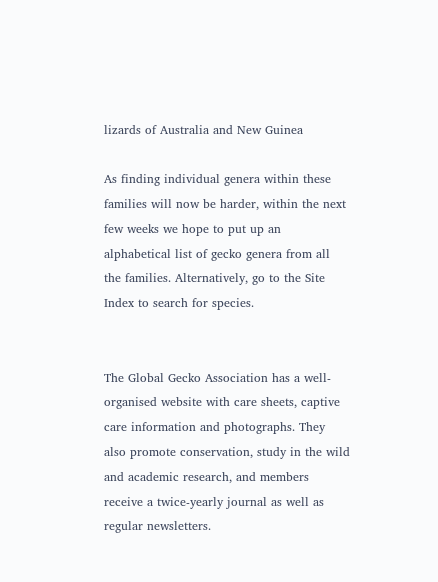lizards of Australia and New Guinea

As finding individual genera within these families will now be harder, within the next few weeks we hope to put up an alphabetical list of gecko genera from all the families. Alternatively, go to the Site Index to search for species.


The Global Gecko Association has a well-organised website with care sheets, captive care information and photographs. They also promote conservation, study in the wild and academic research, and members receive a twice-yearly journal as well as regular newsletters.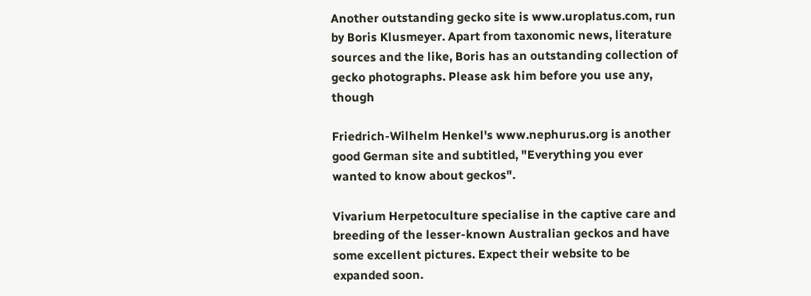Another outstanding gecko site is www.uroplatus.com, run by Boris Klusmeyer. Apart from taxonomic news, literature sources and the like, Boris has an outstanding collection of gecko photographs. Please ask him before you use any, though

Friedrich-Wilhelm Henkel's www.nephurus.org is another good German site and subtitled, "Everything you ever wanted to know about geckos".

Vivarium Herpetoculture specialise in the captive care and breeding of the lesser-known Australian geckos and have some excellent pictures. Expect their website to be expanded soon.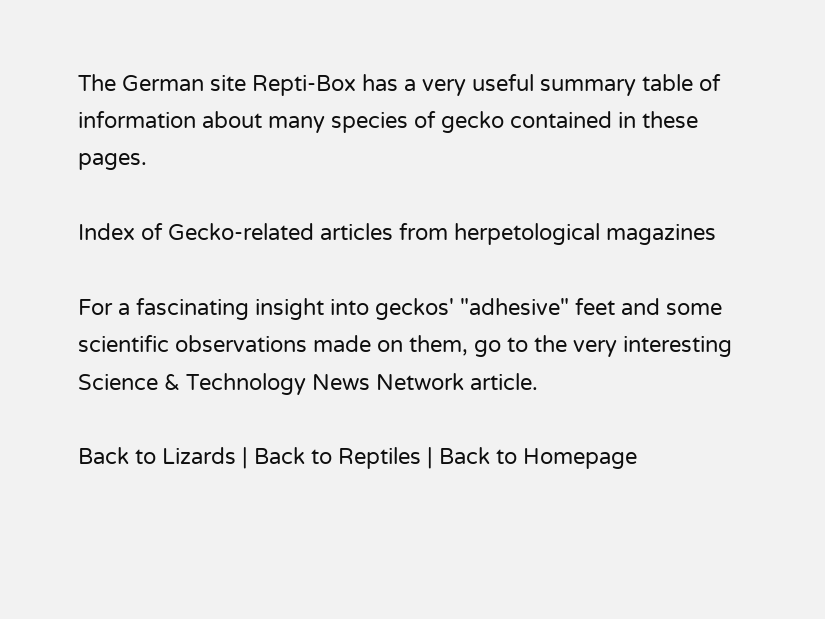The German site Repti-Box has a very useful summary table of information about many species of gecko contained in these pages.

Index of Gecko-related articles from herpetological magazines

For a fascinating insight into geckos' "adhesive" feet and some scientific observations made on them, go to the very interesting Science & Technology News Network article.

Back to Lizards | Back to Reptiles | Back to Homepage